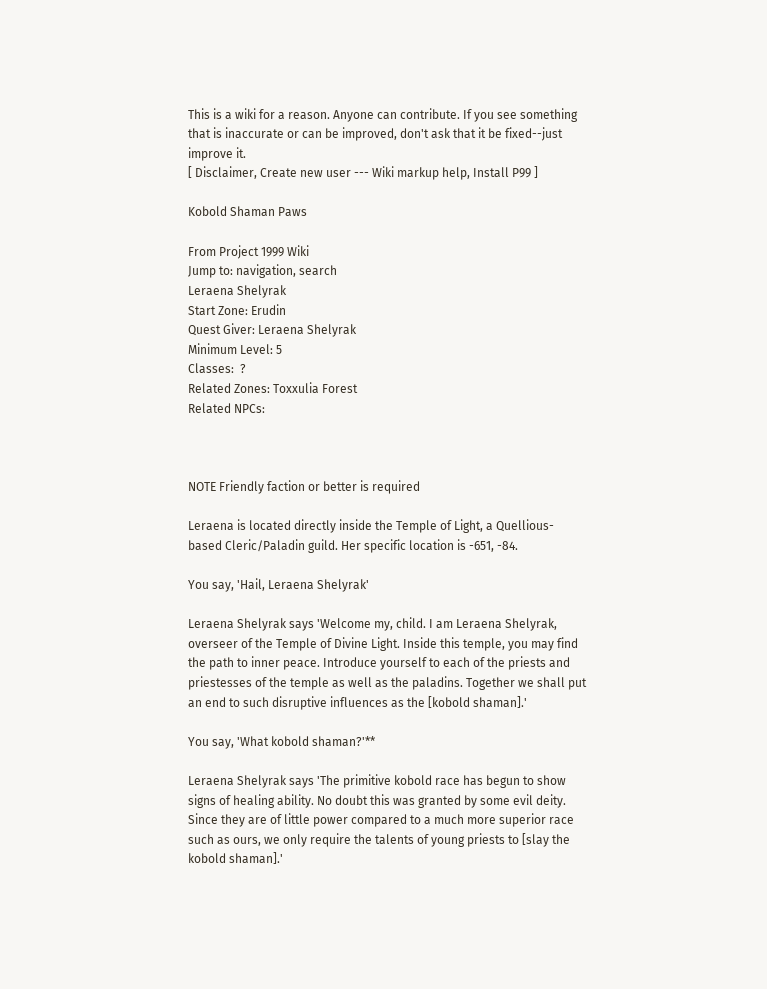This is a wiki for a reason. Anyone can contribute. If you see something that is inaccurate or can be improved, don't ask that it be fixed--just improve it.
[ Disclaimer, Create new user --- Wiki markup help, Install P99 ]

Kobold Shaman Paws

From Project 1999 Wiki
Jump to: navigation, search
Leraena Shelyrak
Start Zone: Erudin
Quest Giver: Leraena Shelyrak
Minimum Level: 5
Classes:  ?
Related Zones: Toxxulia Forest
Related NPCs:



NOTE Friendly faction or better is required

Leraena is located directly inside the Temple of Light, a Quellious-based Cleric/Paladin guild. Her specific location is -651, -84.

You say, 'Hail, Leraena Shelyrak'

Leraena Shelyrak says 'Welcome my, child. I am Leraena Shelyrak, overseer of the Temple of Divine Light. Inside this temple, you may find the path to inner peace. Introduce yourself to each of the priests and priestesses of the temple as well as the paladins. Together we shall put an end to such disruptive influences as the [kobold shaman].'

You say, 'What kobold shaman?'**

Leraena Shelyrak says 'The primitive kobold race has begun to show signs of healing ability. No doubt this was granted by some evil deity. Since they are of little power compared to a much more superior race such as ours, we only require the talents of young priests to [slay the kobold shaman].'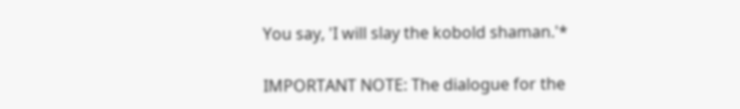You say, 'I will slay the kobold shaman.'*

IMPORTANT NOTE: The dialogue for the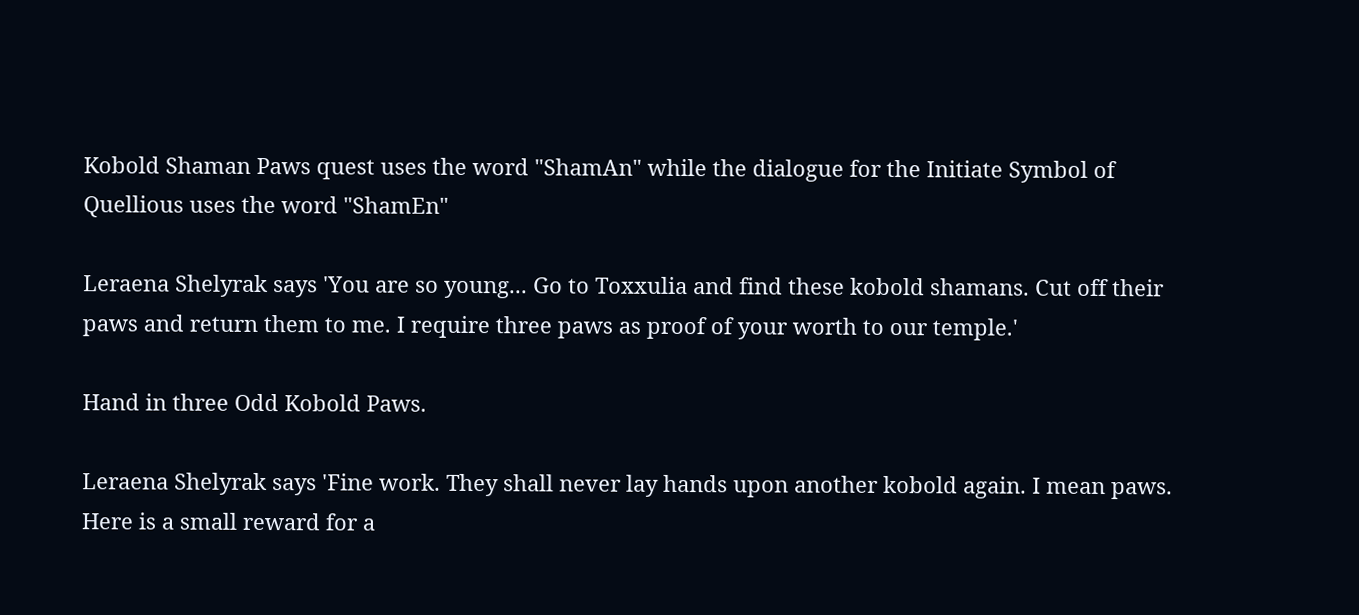Kobold Shaman Paws quest uses the word "ShamAn" while the dialogue for the Initiate Symbol of Quellious uses the word "ShamEn"

Leraena Shelyrak says 'You are so young... Go to Toxxulia and find these kobold shamans. Cut off their paws and return them to me. I require three paws as proof of your worth to our temple.'

Hand in three Odd Kobold Paws.

Leraena Shelyrak says 'Fine work. They shall never lay hands upon another kobold again. I mean paws. Here is a small reward for a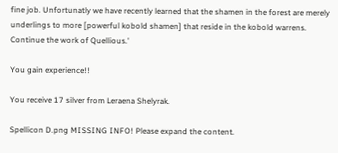fine job. Unfortunatly we have recently learned that the shamen in the forest are merely underlings to more [powerful kobold shamen] that reside in the kobold warrens. Continue the work of Quellious.'

You gain experience!!

You receive 17 silver from Leraena Shelyrak.

Spellicon D.png MISSING INFO! Please expand the content.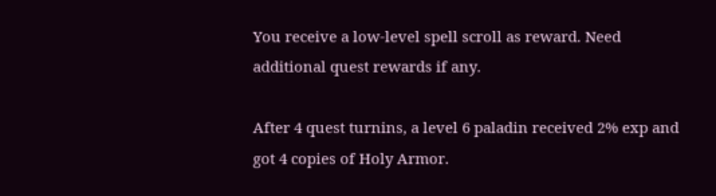You receive a low-level spell scroll as reward. Need additional quest rewards if any.

After 4 quest turnins, a level 6 paladin received 2% exp and got 4 copies of Holy Armor.